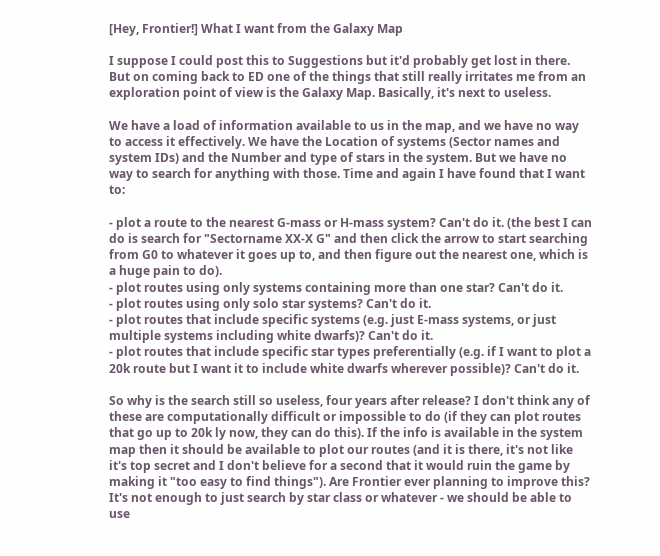[Hey, Frontier!] What I want from the Galaxy Map

I suppose I could post this to Suggestions but it'd probably get lost in there. But on coming back to ED one of the things that still really irritates me from an exploration point of view is the Galaxy Map. Basically, it's next to useless.

We have a load of information available to us in the map, and we have no way to access it effectively. We have the Location of systems (Sector names and system IDs) and the Number and type of stars in the system. But we have no way to search for anything with those. Time and again I have found that I want to:

- plot a route to the nearest G-mass or H-mass system? Can't do it. (the best I can do is search for "Sectorname XX-X G" and then click the arrow to start searching from G0 to whatever it goes up to, and then figure out the nearest one, which is a huge pain to do).
- plot routes using only systems containing more than one star? Can't do it.
- plot routes using only solo star systems? Can't do it.
- plot routes that include specific systems (e.g. just E-mass systems, or just multiple systems including white dwarfs)? Can't do it.
- plot routes that include specific star types preferentially (e.g. if I want to plot a 20k route but I want it to include white dwarfs wherever possible)? Can't do it.

So why is the search still so useless, four years after release? I don't think any of these are computationally difficult or impossible to do (if they can plot routes that go up to 20k ly now, they can do this). If the info is available in the system map then it should be available to plot our routes (and it is there, it's not like it's top secret and I don't believe for a second that it would ruin the game by making it "too easy to find things"). Are Frontier ever planning to improve this? It's not enough to just search by star class or whatever - we should be able to use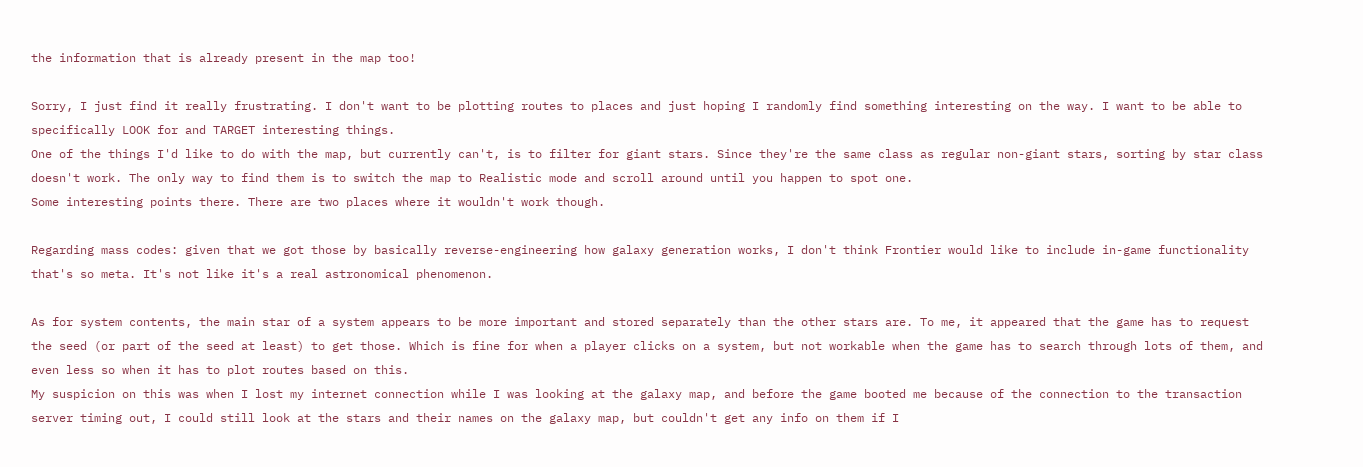the information that is already present in the map too!

Sorry, I just find it really frustrating. I don't want to be plotting routes to places and just hoping I randomly find something interesting on the way. I want to be able to specifically LOOK for and TARGET interesting things.
One of the things I'd like to do with the map, but currently can't, is to filter for giant stars. Since they're the same class as regular non-giant stars, sorting by star class doesn't work. The only way to find them is to switch the map to Realistic mode and scroll around until you happen to spot one.
Some interesting points there. There are two places where it wouldn't work though.

Regarding mass codes: given that we got those by basically reverse-engineering how galaxy generation works, I don't think Frontier would like to include in-game functionality that's so meta. It's not like it's a real astronomical phenomenon.

As for system contents, the main star of a system appears to be more important and stored separately than the other stars are. To me, it appeared that the game has to request the seed (or part of the seed at least) to get those. Which is fine for when a player clicks on a system, but not workable when the game has to search through lots of them, and even less so when it has to plot routes based on this.
My suspicion on this was when I lost my internet connection while I was looking at the galaxy map, and before the game booted me because of the connection to the transaction server timing out, I could still look at the stars and their names on the galaxy map, but couldn't get any info on them if I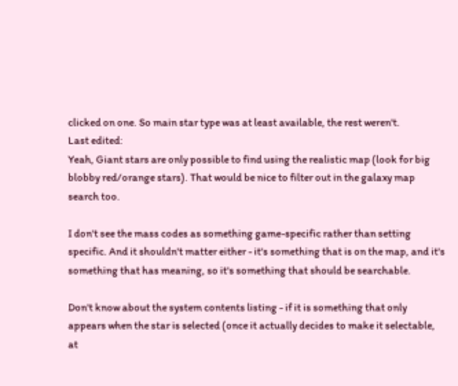clicked on one. So main star type was at least available, the rest weren't.
Last edited:
Yeah, Giant stars are only possible to find using the realistic map (look for big blobby red/orange stars). That would be nice to filter out in the galaxy map search too.

I don't see the mass codes as something game-specific rather than setting specific. And it shouldn't matter either - it's something that is on the map, and it's something that has meaning, so it's something that should be searchable.

Don't know about the system contents listing - if it is something that only appears when the star is selected (once it actually decides to make it selectable, at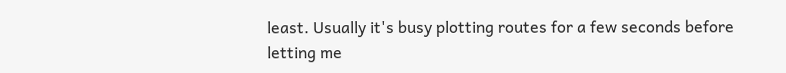least. Usually it's busy plotting routes for a few seconds before letting me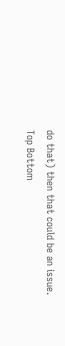do that) then that could be an issue.
Top Bottom